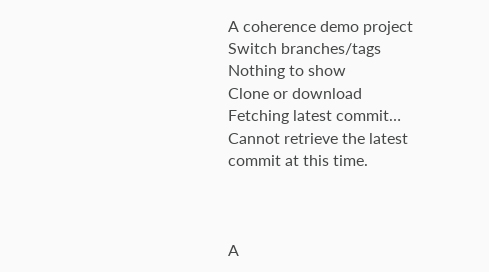A coherence demo project
Switch branches/tags
Nothing to show
Clone or download
Fetching latest commit…
Cannot retrieve the latest commit at this time.



A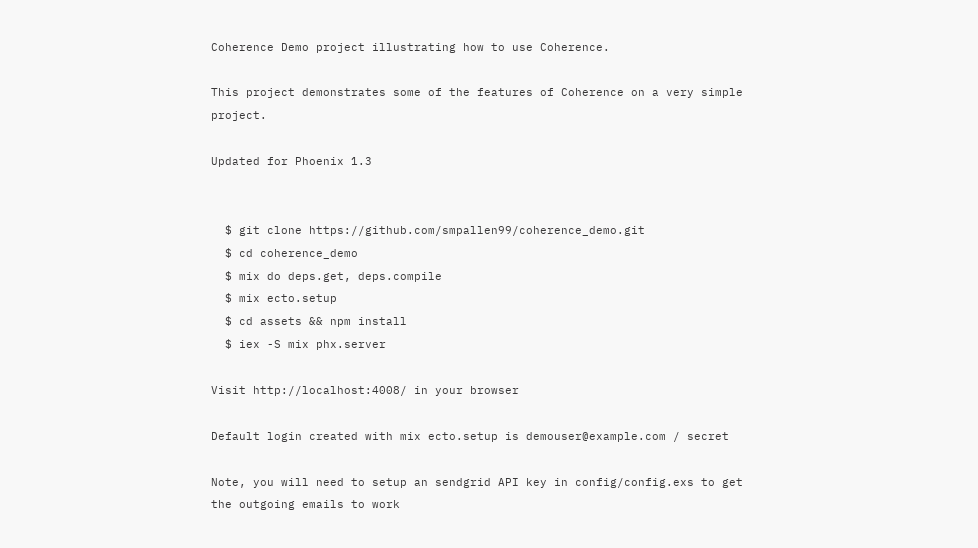Coherence Demo project illustrating how to use Coherence.

This project demonstrates some of the features of Coherence on a very simple project.

Updated for Phoenix 1.3


  $ git clone https://github.com/smpallen99/coherence_demo.git
  $ cd coherence_demo
  $ mix do deps.get, deps.compile
  $ mix ecto.setup
  $ cd assets && npm install
  $ iex -S mix phx.server

Visit http://localhost:4008/ in your browser

Default login created with mix ecto.setup is demouser@example.com / secret

Note, you will need to setup an sendgrid API key in config/config.exs to get the outgoing emails to work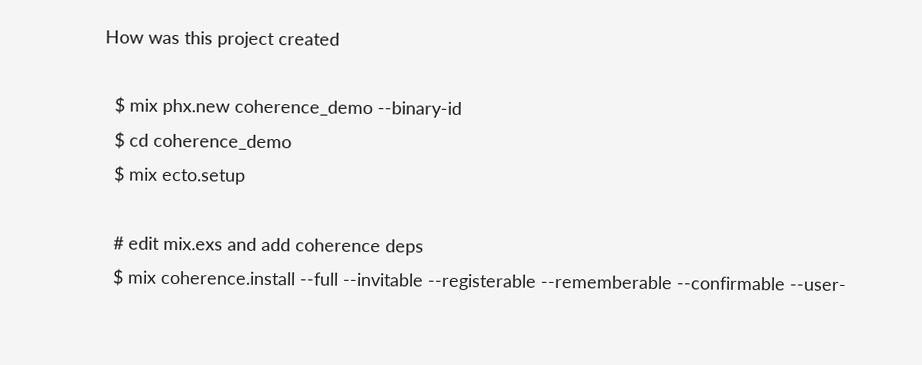How was this project created

  $ mix phx.new coherence_demo --binary-id
  $ cd coherence_demo
  $ mix ecto.setup

  # edit mix.exs and add coherence deps
  $ mix coherence.install --full --invitable --registerable --rememberable --confirmable --user-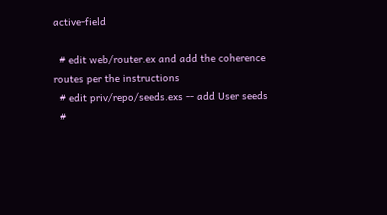active-field

  # edit web/router.ex and add the coherence routes per the instructions
  # edit priv/repo/seeds.exs -- add User seeds
  #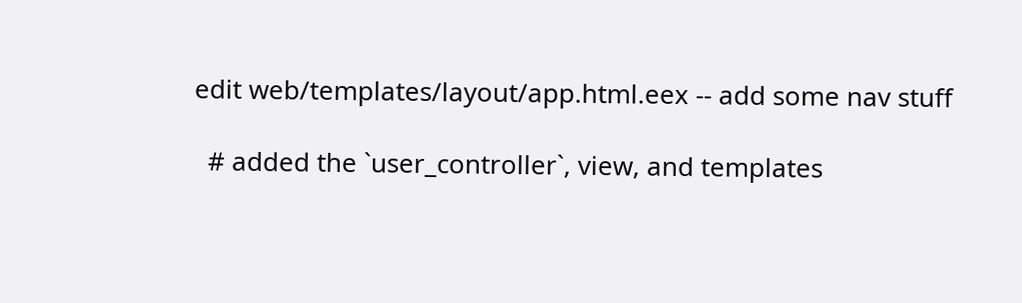edit web/templates/layout/app.html.eex -- add some nav stuff

  # added the `user_controller`, view, and templates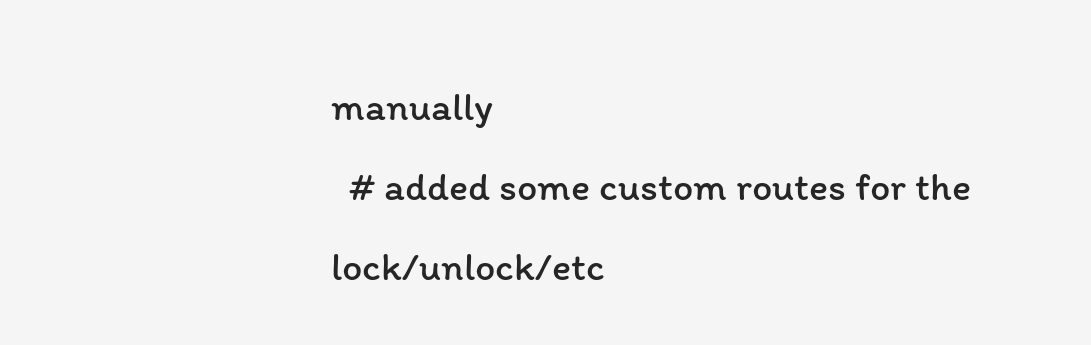manually
  # added some custom routes for the lock/unlock/etc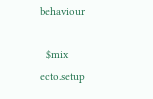behaviour

  $mix ecto.setup